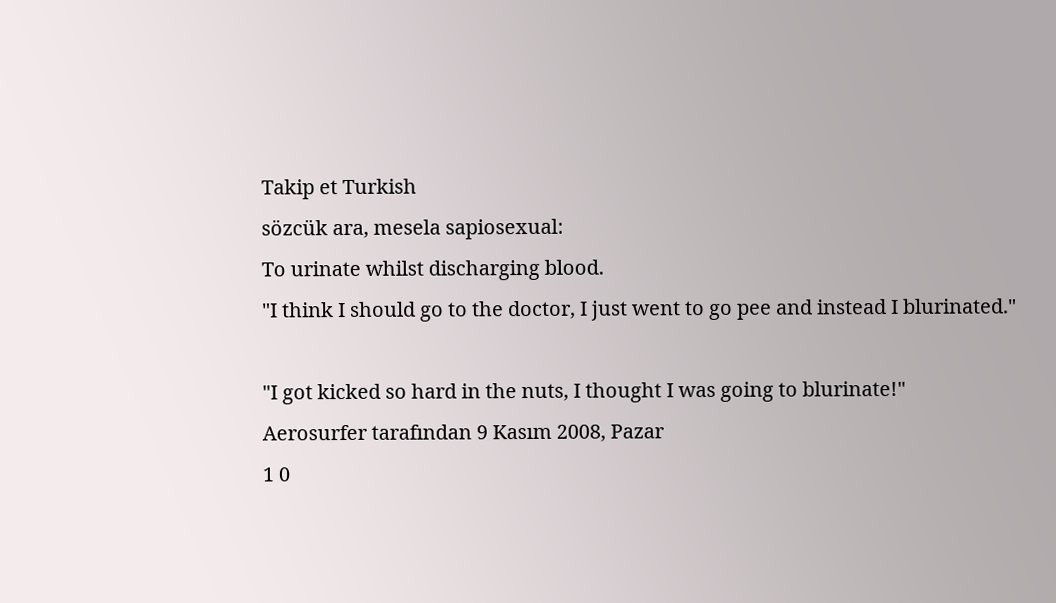Takip et Turkish
sözcük ara, mesela sapiosexual:
To urinate whilst discharging blood.
"I think I should go to the doctor, I just went to go pee and instead I blurinated."

"I got kicked so hard in the nuts, I thought I was going to blurinate!"
Aerosurfer tarafından 9 Kasım 2008, Pazar
1 0